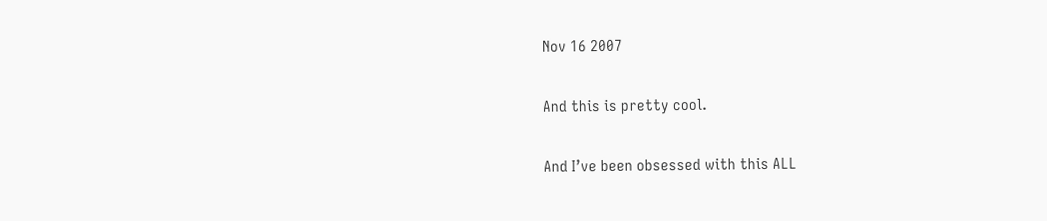Nov 16 2007

And this is pretty cool.

And I’ve been obsessed with this ALL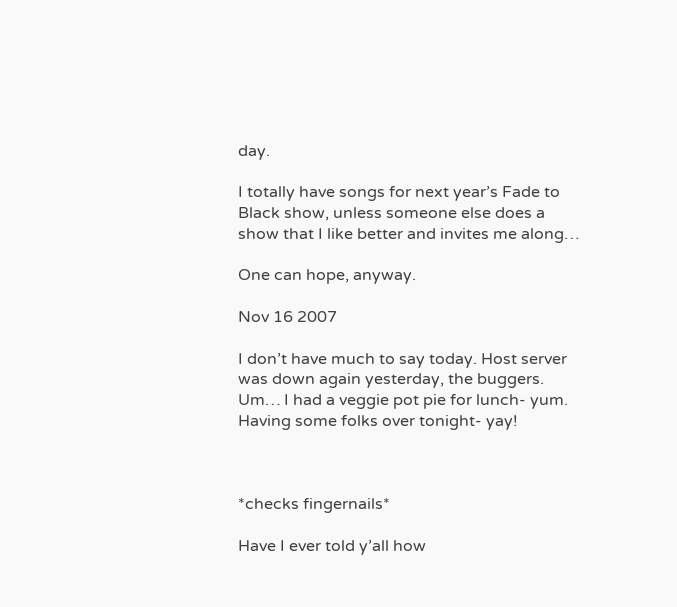day.

I totally have songs for next year’s Fade to Black show, unless someone else does a show that I like better and invites me along…

One can hope, anyway.

Nov 16 2007

I don’t have much to say today. Host server was down again yesterday, the buggers. Um… I had a veggie pot pie for lunch- yum. Having some folks over tonight- yay!



*checks fingernails*

Have I ever told y’all how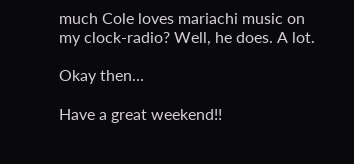much Cole loves mariachi music on my clock-radio? Well, he does. A lot.

Okay then…

Have a great weekend!!